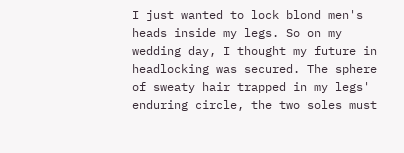I just wanted to lock blond men's heads inside my legs. So on my wedding day, I thought my future in headlocking was secured. The sphere of sweaty hair trapped in my legs' enduring circle, the two soles must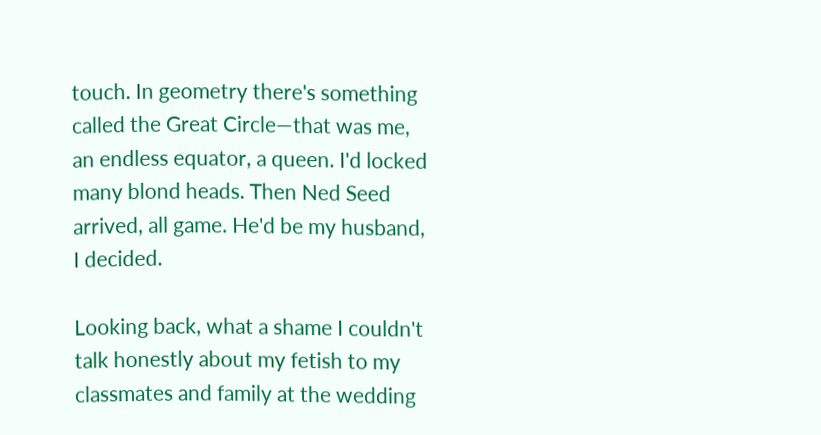touch. In geometry there's something called the Great Circle—that was me, an endless equator, a queen. I'd locked many blond heads. Then Ned Seed arrived, all game. He'd be my husband, I decided.

Looking back, what a shame I couldn't talk honestly about my fetish to my classmates and family at the wedding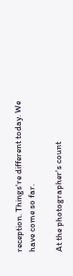reception. Things're different today. We have come so far.

At the photographer's count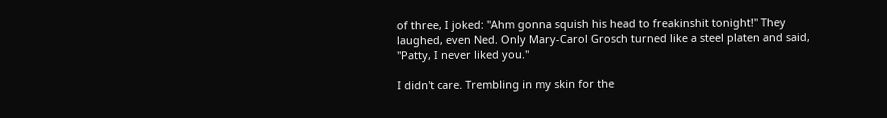of three, I joked: "Ahm gonna squish his head to freakinshit tonight!" They laughed, even Ned. Only Mary-Carol Grosch turned like a steel platen and said, "Patty, I never liked you."

I didn't care. Trembling in my skin for the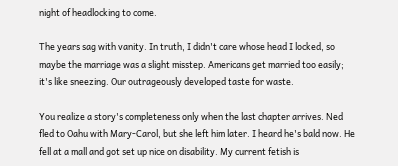night of headlocking to come.

The years sag with vanity. In truth, I didn't care whose head I locked, so maybe the marriage was a slight misstep. Americans get married too easily; it's like sneezing. Our outrageously developed taste for waste.

You realize a story's completeness only when the last chapter arrives. Ned fled to Oahu with Mary-Carol, but she left him later. I heard he's bald now. He fell at a mall and got set up nice on disability. My current fetish is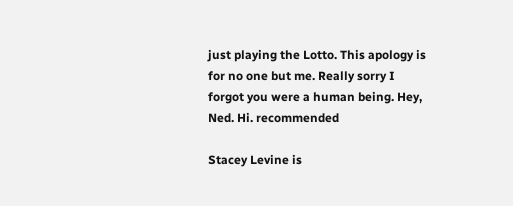just playing the Lotto. This apology is for no one but me. Really sorry I forgot you were a human being. Hey, Ned. Hi. recommended

Stacey Levine is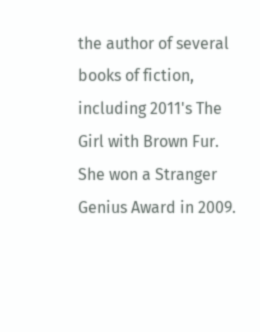the author of several books of fiction, including 2011's The Girl with Brown Fur. She won a Stranger Genius Award in 2009.